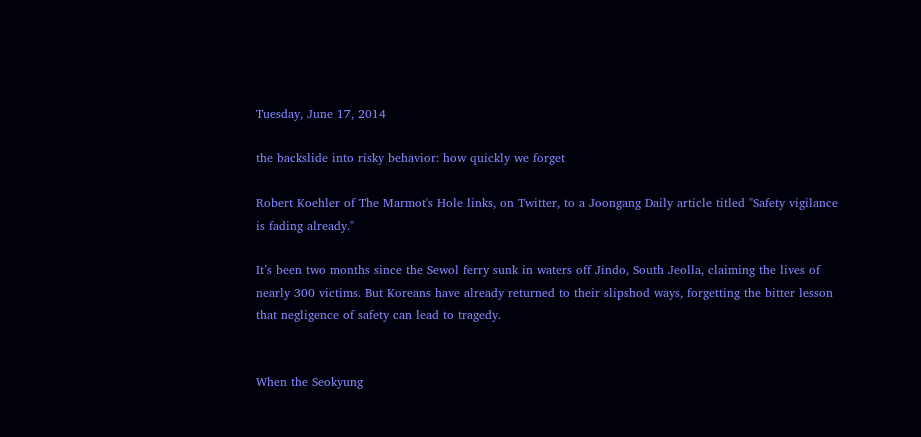Tuesday, June 17, 2014

the backslide into risky behavior: how quickly we forget

Robert Koehler of The Marmot's Hole links, on Twitter, to a Joongang Daily article titled "Safety vigilance is fading already."

It’s been two months since the Sewol ferry sunk in waters off Jindo, South Jeolla, claiming the lives of nearly 300 victims. But Koreans have already returned to their slipshod ways, forgetting the bitter lesson that negligence of safety can lead to tragedy.


When the Seokyung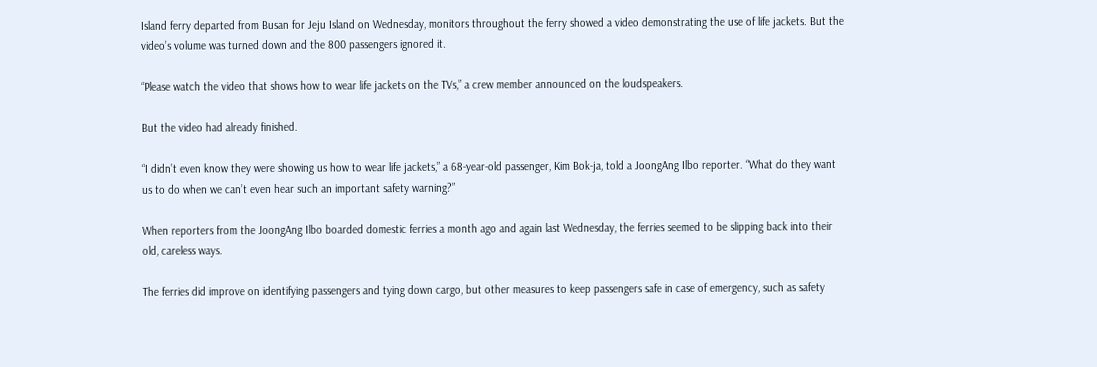Island ferry departed from Busan for Jeju Island on Wednesday, monitors throughout the ferry showed a video demonstrating the use of life jackets. But the video’s volume was turned down and the 800 passengers ignored it.

“Please watch the video that shows how to wear life jackets on the TVs,” a crew member announced on the loudspeakers.

But the video had already finished.

“I didn’t even know they were showing us how to wear life jackets,” a 68-year-old passenger, Kim Bok-ja, told a JoongAng Ilbo reporter. “What do they want us to do when we can’t even hear such an important safety warning?”

When reporters from the JoongAng Ilbo boarded domestic ferries a month ago and again last Wednesday, the ferries seemed to be slipping back into their old, careless ways.

The ferries did improve on identifying passengers and tying down cargo, but other measures to keep passengers safe in case of emergency, such as safety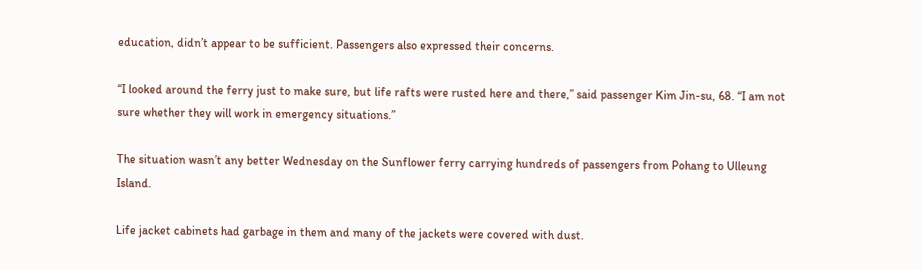education, didn’t appear to be sufficient. Passengers also expressed their concerns.

“I looked around the ferry just to make sure, but life rafts were rusted here and there,” said passenger Kim Jin-su, 68. “I am not sure whether they will work in emergency situations.”

The situation wasn’t any better Wednesday on the Sunflower ferry carrying hundreds of passengers from Pohang to Ulleung Island.

Life jacket cabinets had garbage in them and many of the jackets were covered with dust.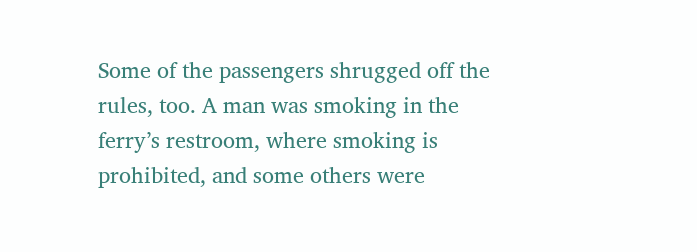Some of the passengers shrugged off the rules, too. A man was smoking in the ferry’s restroom, where smoking is prohibited, and some others were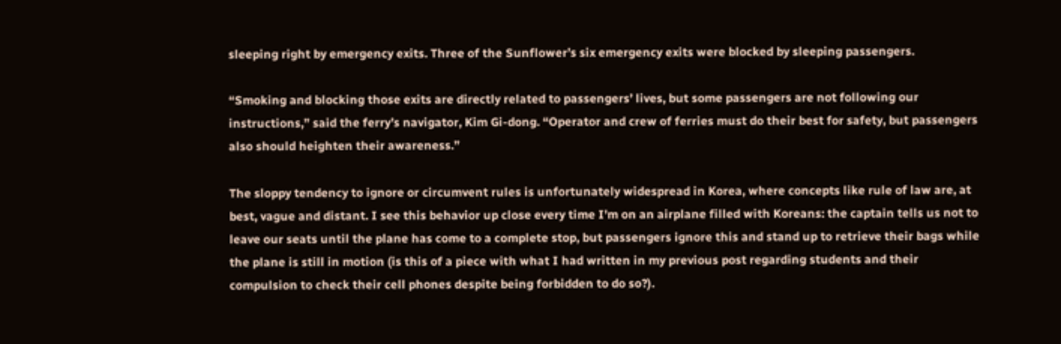sleeping right by emergency exits. Three of the Sunflower’s six emergency exits were blocked by sleeping passengers.

“Smoking and blocking those exits are directly related to passengers’ lives, but some passengers are not following our instructions,” said the ferry’s navigator, Kim Gi-dong. “Operator and crew of ferries must do their best for safety, but passengers also should heighten their awareness.”

The sloppy tendency to ignore or circumvent rules is unfortunately widespread in Korea, where concepts like rule of law are, at best, vague and distant. I see this behavior up close every time I'm on an airplane filled with Koreans: the captain tells us not to leave our seats until the plane has come to a complete stop, but passengers ignore this and stand up to retrieve their bags while the plane is still in motion (is this of a piece with what I had written in my previous post regarding students and their compulsion to check their cell phones despite being forbidden to do so?).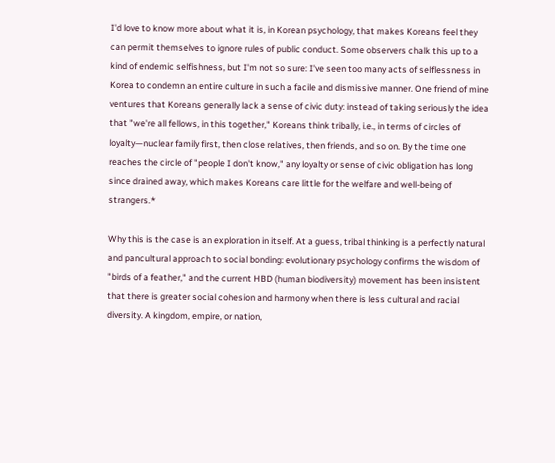I'd love to know more about what it is, in Korean psychology, that makes Koreans feel they can permit themselves to ignore rules of public conduct. Some observers chalk this up to a kind of endemic selfishness, but I'm not so sure: I've seen too many acts of selflessness in Korea to condemn an entire culture in such a facile and dismissive manner. One friend of mine ventures that Koreans generally lack a sense of civic duty: instead of taking seriously the idea that "we're all fellows, in this together," Koreans think tribally, i.e., in terms of circles of loyalty—nuclear family first, then close relatives, then friends, and so on. By the time one reaches the circle of "people I don't know," any loyalty or sense of civic obligation has long since drained away, which makes Koreans care little for the welfare and well-being of strangers.*

Why this is the case is an exploration in itself. At a guess, tribal thinking is a perfectly natural and pancultural approach to social bonding: evolutionary psychology confirms the wisdom of "birds of a feather," and the current HBD (human biodiversity) movement has been insistent that there is greater social cohesion and harmony when there is less cultural and racial diversity. A kingdom, empire, or nation,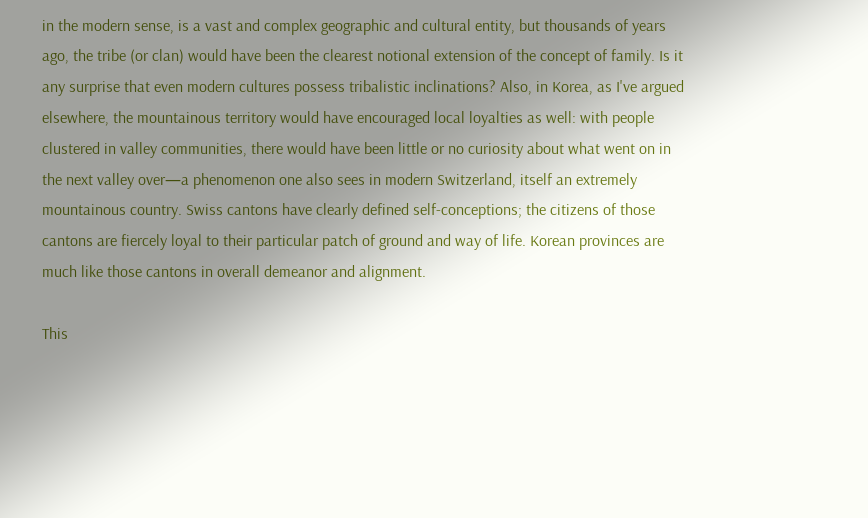in the modern sense, is a vast and complex geographic and cultural entity, but thousands of years ago, the tribe (or clan) would have been the clearest notional extension of the concept of family. Is it any surprise that even modern cultures possess tribalistic inclinations? Also, in Korea, as I've argued elsewhere, the mountainous territory would have encouraged local loyalties as well: with people clustered in valley communities, there would have been little or no curiosity about what went on in the next valley over—a phenomenon one also sees in modern Switzerland, itself an extremely mountainous country. Swiss cantons have clearly defined self-conceptions; the citizens of those cantons are fiercely loyal to their particular patch of ground and way of life. Korean provinces are much like those cantons in overall demeanor and alignment.

This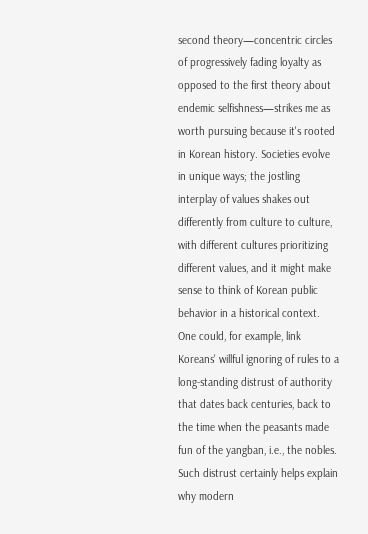second theory—concentric circles of progressively fading loyalty as opposed to the first theory about endemic selfishness—strikes me as worth pursuing because it's rooted in Korean history. Societies evolve in unique ways; the jostling interplay of values shakes out differently from culture to culture, with different cultures prioritizing different values, and it might make sense to think of Korean public behavior in a historical context. One could, for example, link Koreans' willful ignoring of rules to a long-standing distrust of authority that dates back centuries, back to the time when the peasants made fun of the yangban, i.e., the nobles. Such distrust certainly helps explain why modern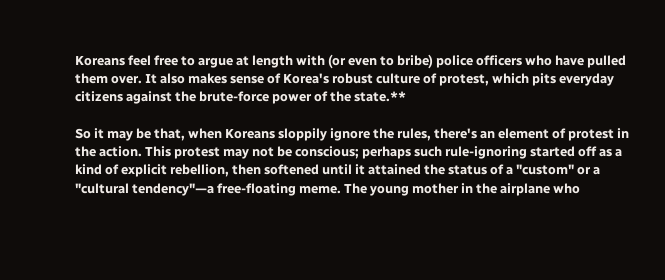Koreans feel free to argue at length with (or even to bribe) police officers who have pulled them over. It also makes sense of Korea's robust culture of protest, which pits everyday citizens against the brute-force power of the state.**

So it may be that, when Koreans sloppily ignore the rules, there's an element of protest in the action. This protest may not be conscious; perhaps such rule-ignoring started off as a kind of explicit rebellion, then softened until it attained the status of a "custom" or a "cultural tendency"—a free-floating meme. The young mother in the airplane who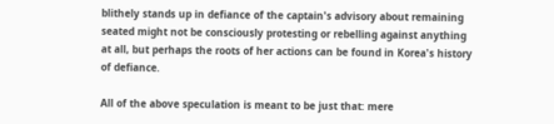blithely stands up in defiance of the captain's advisory about remaining seated might not be consciously protesting or rebelling against anything at all, but perhaps the roots of her actions can be found in Korea's history of defiance.

All of the above speculation is meant to be just that: mere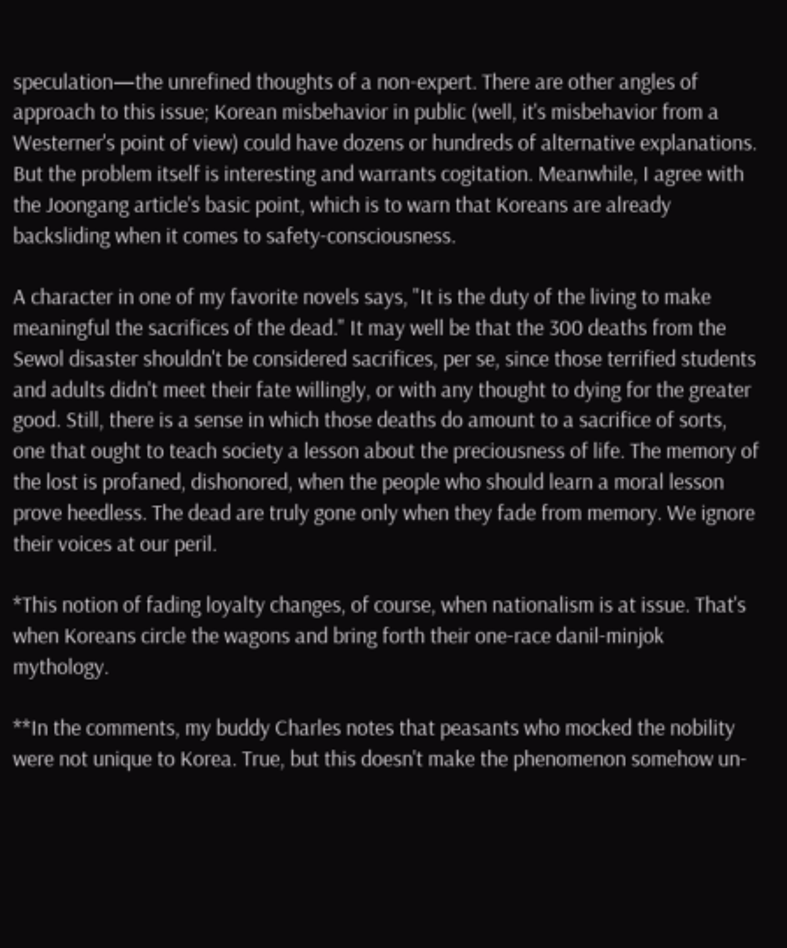speculation—the unrefined thoughts of a non-expert. There are other angles of approach to this issue; Korean misbehavior in public (well, it's misbehavior from a Westerner's point of view) could have dozens or hundreds of alternative explanations. But the problem itself is interesting and warrants cogitation. Meanwhile, I agree with the Joongang article's basic point, which is to warn that Koreans are already backsliding when it comes to safety-consciousness.

A character in one of my favorite novels says, "It is the duty of the living to make meaningful the sacrifices of the dead." It may well be that the 300 deaths from the Sewol disaster shouldn't be considered sacrifices, per se, since those terrified students and adults didn't meet their fate willingly, or with any thought to dying for the greater good. Still, there is a sense in which those deaths do amount to a sacrifice of sorts, one that ought to teach society a lesson about the preciousness of life. The memory of the lost is profaned, dishonored, when the people who should learn a moral lesson prove heedless. The dead are truly gone only when they fade from memory. We ignore their voices at our peril.

*This notion of fading loyalty changes, of course, when nationalism is at issue. That's when Koreans circle the wagons and bring forth their one-race danil-minjok mythology.

**In the comments, my buddy Charles notes that peasants who mocked the nobility were not unique to Korea. True, but this doesn't make the phenomenon somehow un-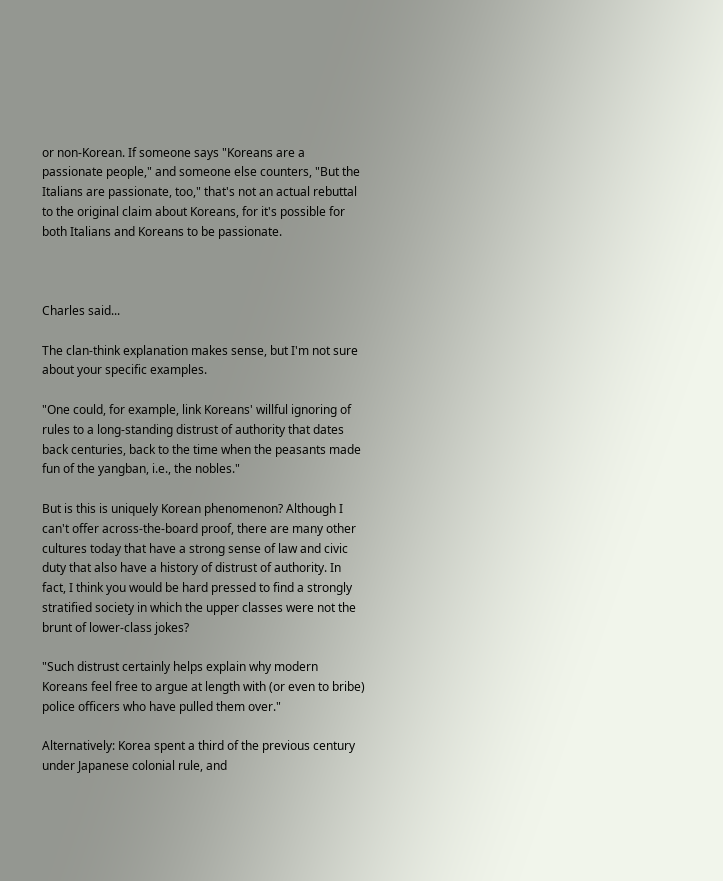or non-Korean. If someone says "Koreans are a passionate people," and someone else counters, "But the Italians are passionate, too," that's not an actual rebuttal to the original claim about Koreans, for it's possible for both Italians and Koreans to be passionate.



Charles said...

The clan-think explanation makes sense, but I'm not sure about your specific examples.

"One could, for example, link Koreans' willful ignoring of rules to a long-standing distrust of authority that dates back centuries, back to the time when the peasants made fun of the yangban, i.e., the nobles."

But is this is uniquely Korean phenomenon? Although I can't offer across-the-board proof, there are many other cultures today that have a strong sense of law and civic duty that also have a history of distrust of authority. In fact, I think you would be hard pressed to find a strongly stratified society in which the upper classes were not the brunt of lower-class jokes?

"Such distrust certainly helps explain why modern Koreans feel free to argue at length with (or even to bribe) police officers who have pulled them over."

Alternatively: Korea spent a third of the previous century under Japanese colonial rule, and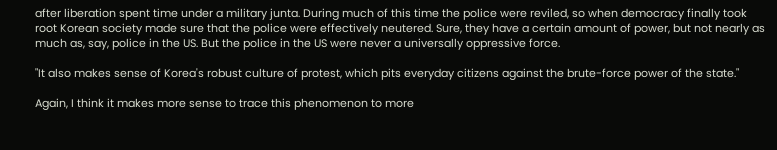after liberation spent time under a military junta. During much of this time the police were reviled, so when democracy finally took root Korean society made sure that the police were effectively neutered. Sure, they have a certain amount of power, but not nearly as much as, say, police in the US. But the police in the US were never a universally oppressive force.

"It also makes sense of Korea's robust culture of protest, which pits everyday citizens against the brute-force power of the state."

Again, I think it makes more sense to trace this phenomenon to more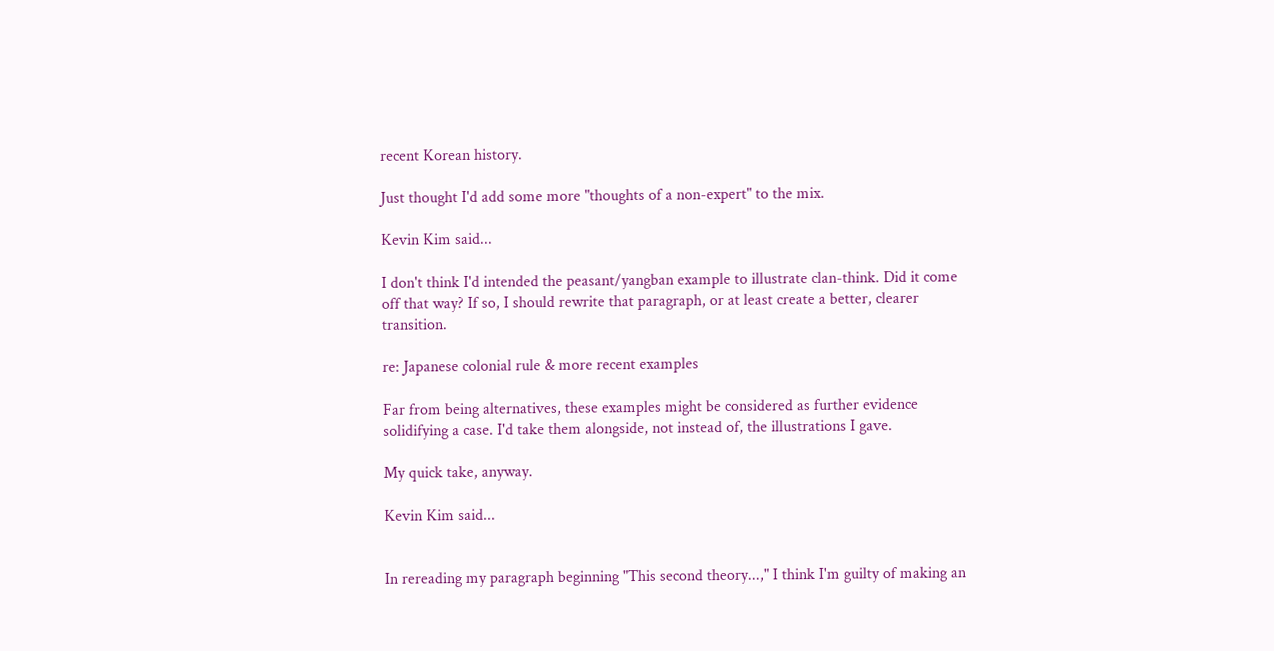recent Korean history.

Just thought I'd add some more "thoughts of a non-expert" to the mix.

Kevin Kim said...

I don't think I'd intended the peasant/yangban example to illustrate clan-think. Did it come off that way? If so, I should rewrite that paragraph, or at least create a better, clearer transition.

re: Japanese colonial rule & more recent examples

Far from being alternatives, these examples might be considered as further evidence solidifying a case. I'd take them alongside, not instead of, the illustrations I gave.

My quick take, anyway.

Kevin Kim said...


In rereading my paragraph beginning "This second theory...," I think I'm guilty of making an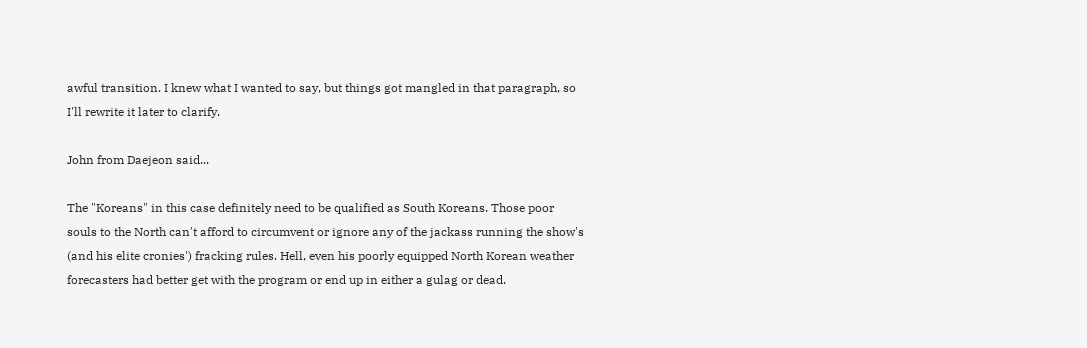awful transition. I knew what I wanted to say, but things got mangled in that paragraph, so I'll rewrite it later to clarify.

John from Daejeon said...

The "Koreans" in this case definitely need to be qualified as South Koreans. Those poor souls to the North can't afford to circumvent or ignore any of the jackass running the show's (and his elite cronies') fracking rules. Hell, even his poorly equipped North Korean weather forecasters had better get with the program or end up in either a gulag or dead.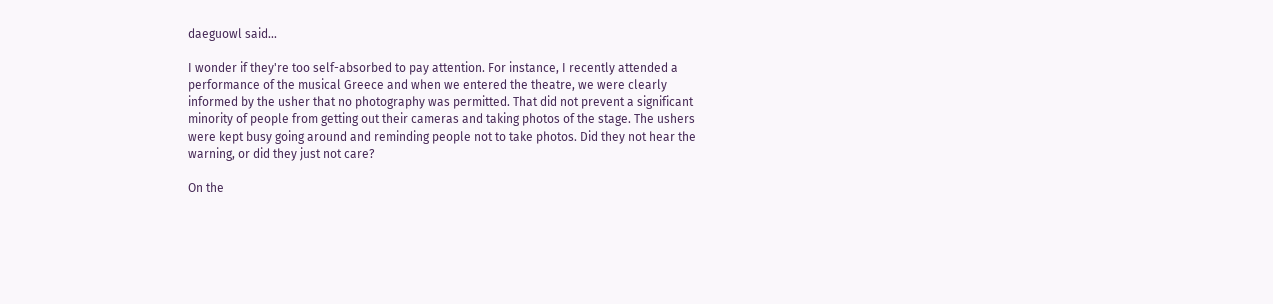daeguowl said...

I wonder if they're too self-absorbed to pay attention. For instance, I recently attended a performance of the musical Greece and when we entered the theatre, we were clearly informed by the usher that no photography was permitted. That did not prevent a significant minority of people from getting out their cameras and taking photos of the stage. The ushers were kept busy going around and reminding people not to take photos. Did they not hear the warning, or did they just not care?

On the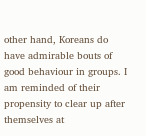other hand, Koreans do have admirable bouts of good behaviour in groups. I am reminded of their propensity to clear up after themselves at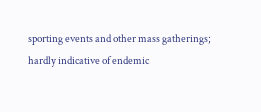sporting events and other mass gatherings; hardly indicative of endemic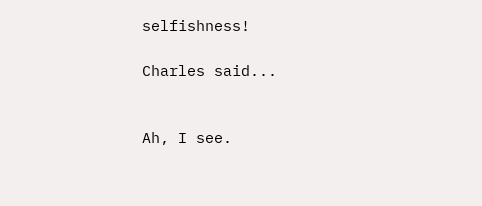selfishness!

Charles said...


Ah, I see.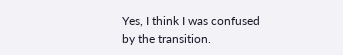Yes, I think I was confused by the transition.